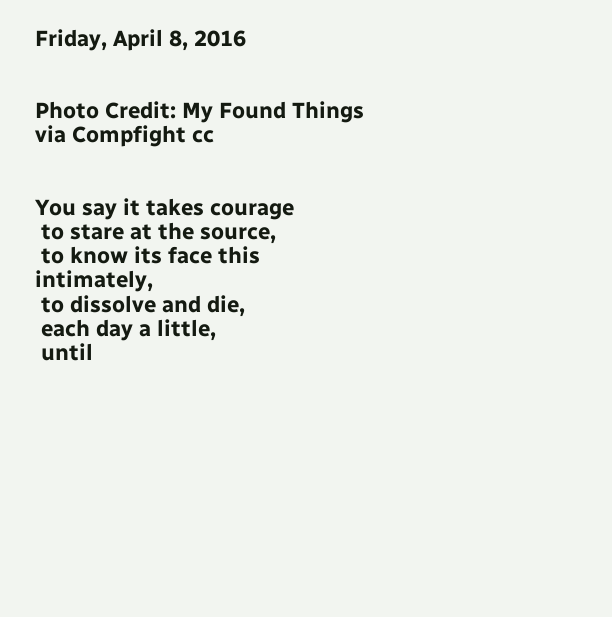Friday, April 8, 2016


Photo Credit: My Found Things via Compfight cc


You say it takes courage
 to stare at the source,
 to know its face this intimately,
 to dissolve and die,
 each day a little,
 until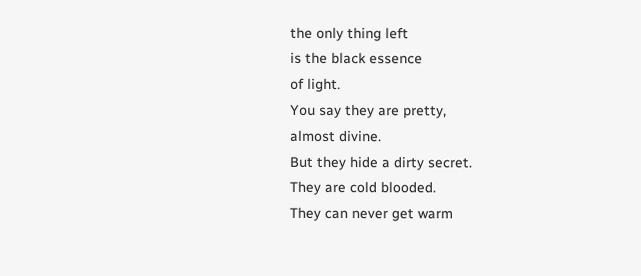the only thing left
is the black essence
of light.
You say they are pretty,
almost divine.
But they hide a dirty secret.
They are cold blooded.
They can never get warm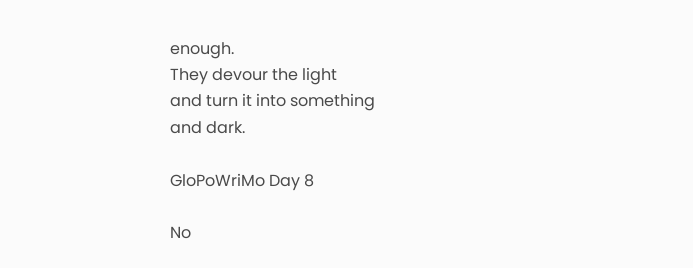enough.
They devour the light
and turn it into something
and dark.

GloPoWriMo Day 8

No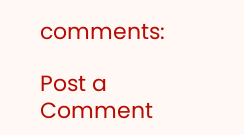comments:

Post a Comment